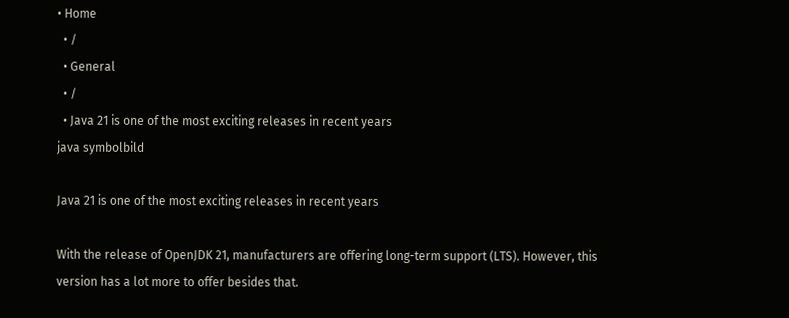• Home
  • /
  • General
  • /
  • Java 21 is one of the most exciting releases in recent years
java symbolbild

Java 21 is one of the most exciting releases in recent years

With the release of OpenJDK 21, manufacturers are offering long-term support (LTS). However, this version has a lot more to offer besides that.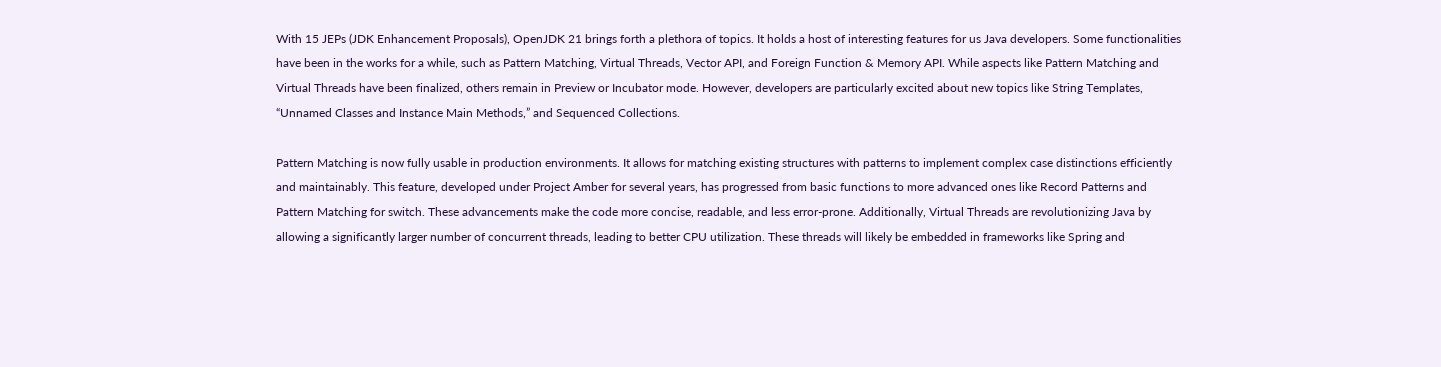With 15 JEPs (JDK Enhancement Proposals), OpenJDK 21 brings forth a plethora of topics. It holds a host of interesting features for us Java developers. Some functionalities have been in the works for a while, such as Pattern Matching, Virtual Threads, Vector API, and Foreign Function & Memory API. While aspects like Pattern Matching and Virtual Threads have been finalized, others remain in Preview or Incubator mode. However, developers are particularly excited about new topics like String Templates, “Unnamed Classes and Instance Main Methods,” and Sequenced Collections.

Pattern Matching is now fully usable in production environments. It allows for matching existing structures with patterns to implement complex case distinctions efficiently and maintainably. This feature, developed under Project Amber for several years, has progressed from basic functions to more advanced ones like Record Patterns and Pattern Matching for switch. These advancements make the code more concise, readable, and less error-prone. Additionally, Virtual Threads are revolutionizing Java by allowing a significantly larger number of concurrent threads, leading to better CPU utilization. These threads will likely be embedded in frameworks like Spring and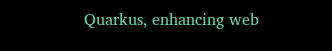Quarkus, enhancing web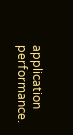application performance.